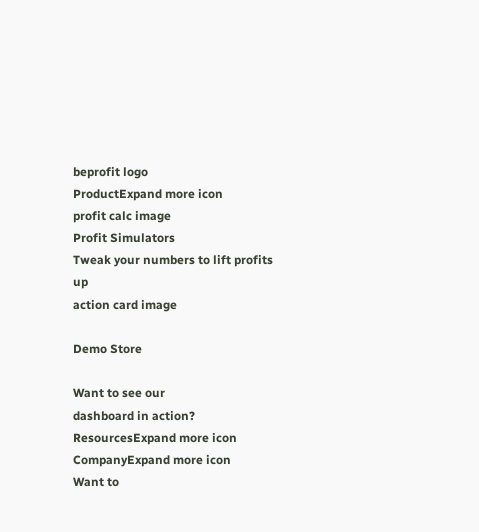beprofit logo
ProductExpand more icon
profit calc image
Profit Simulators
Tweak your numbers to lift profits up
action card image

Demo Store

Want to see our
dashboard in action?
ResourcesExpand more icon
CompanyExpand more icon
Want to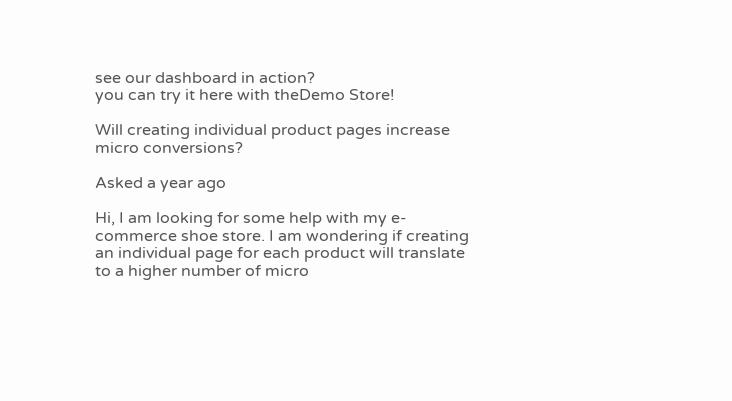see our dashboard in action?
you can try it here with theDemo Store!

Will creating individual product pages increase micro conversions?

Asked a year ago

Hi, I am looking for some help with my e-commerce shoe store. I am wondering if creating an individual page for each product will translate to a higher number of micro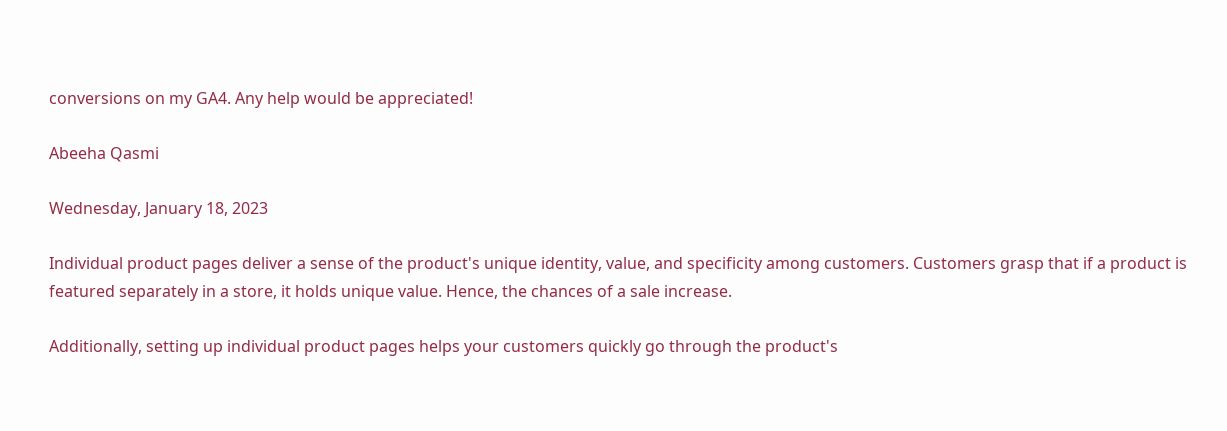conversions on my GA4. Any help would be appreciated!

Abeeha Qasmi

Wednesday, January 18, 2023

Individual product pages deliver a sense of the product's unique identity, value, and specificity among customers. Customers grasp that if a product is featured separately in a store, it holds unique value. Hence, the chances of a sale increase.

Additionally, setting up individual product pages helps your customers quickly go through the product's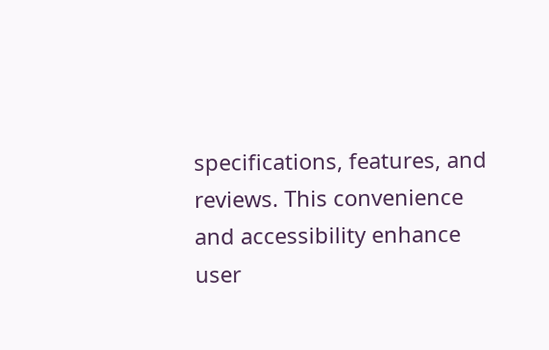specifications, features, and reviews. This convenience and accessibility enhance user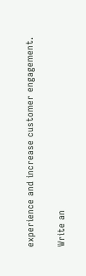experience and increase customer engagement.

Write an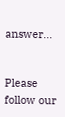answer...


Please follow our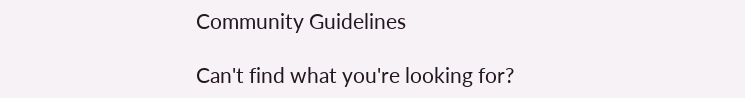Community Guidelines

Can't find what you're looking for?